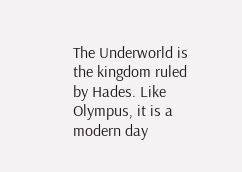The Underworld is the kingdom ruled by Hades. Like Olympus, it is a modern day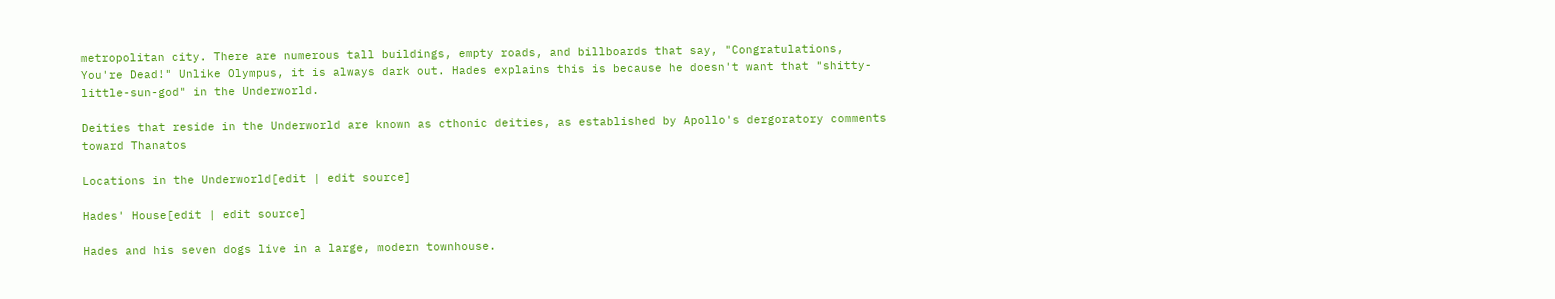metropolitan city. There are numerous tall buildings, empty roads, and billboards that say, "Congratulations, You're Dead!" Unlike Olympus, it is always dark out. Hades explains this is because he doesn't want that "shitty-little-sun-god" in the Underworld.

Deities that reside in the Underworld are known as cthonic deities, as established by Apollo's dergoratory comments toward Thanatos

Locations in the Underworld[edit | edit source]

Hades' House[edit | edit source]

Hades and his seven dogs live in a large, modern townhouse.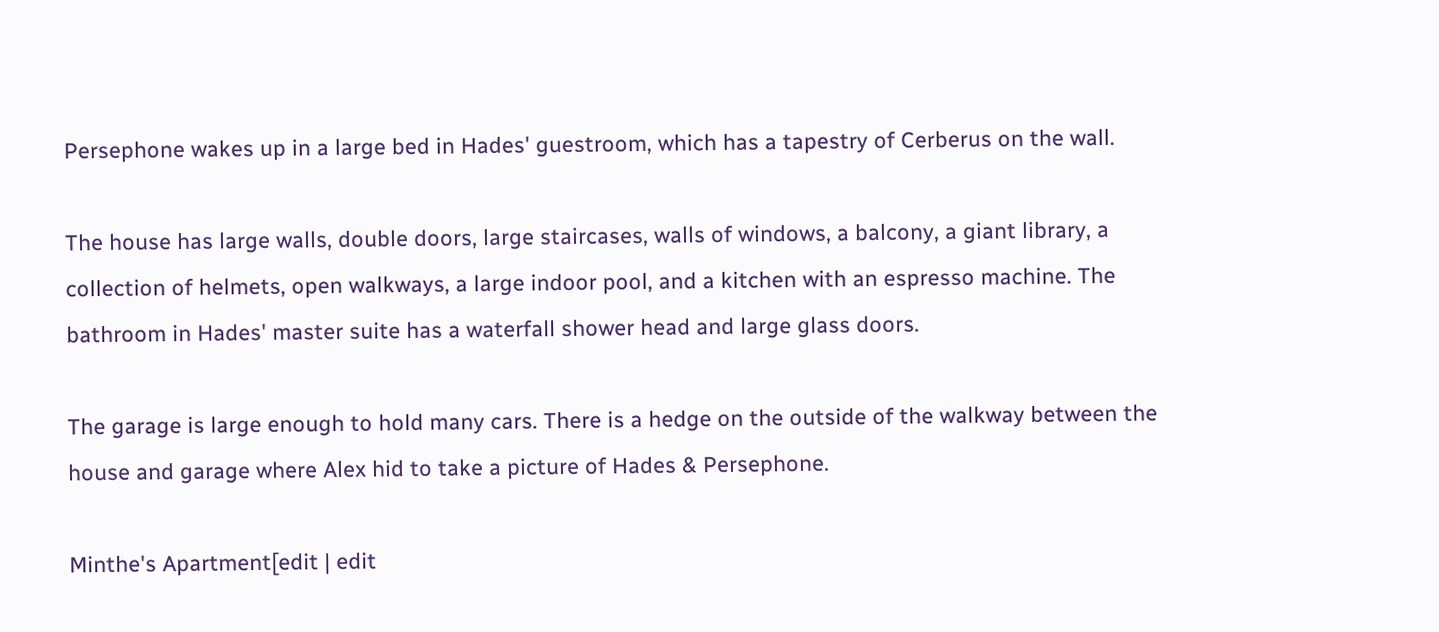Persephone wakes up in a large bed in Hades' guestroom, which has a tapestry of Cerberus on the wall.

The house has large walls, double doors, large staircases, walls of windows, a balcony, a giant library, a collection of helmets, open walkways, a large indoor pool, and a kitchen with an espresso machine. The bathroom in Hades' master suite has a waterfall shower head and large glass doors.

The garage is large enough to hold many cars. There is a hedge on the outside of the walkway between the house and garage where Alex hid to take a picture of Hades & Persephone.

Minthe's Apartment[edit | edit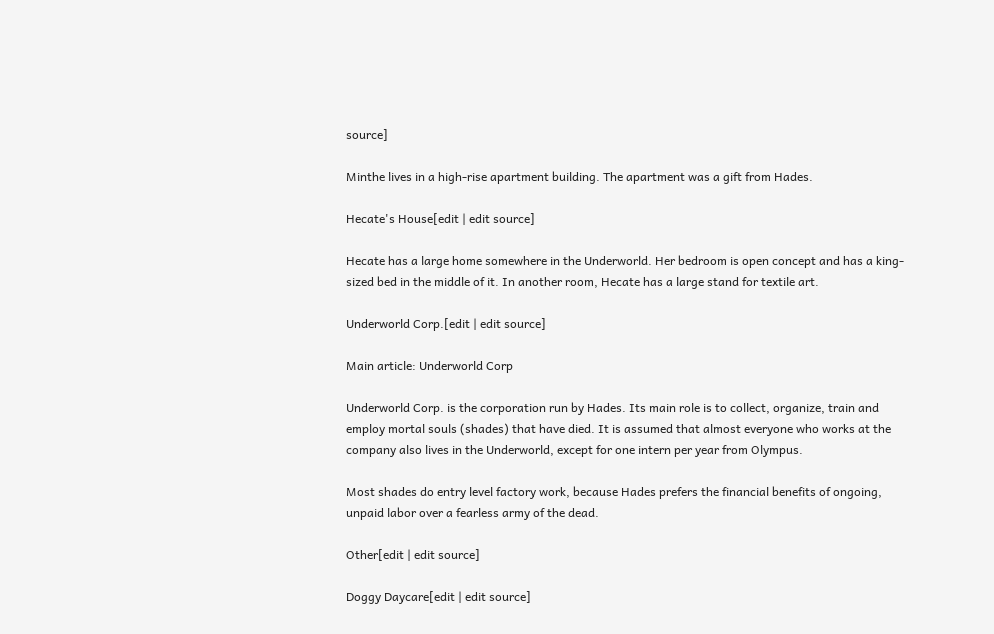source]

Minthe lives in a high-rise apartment building. The apartment was a gift from Hades.

Hecate's House[edit | edit source]

Hecate has a large home somewhere in the Underworld. Her bedroom is open concept and has a king-sized bed in the middle of it. In another room, Hecate has a large stand for textile art.

Underworld Corp.[edit | edit source]

Main article: Underworld Corp

Underworld Corp. is the corporation run by Hades. Its main role is to collect, organize, train and employ mortal souls (shades) that have died. It is assumed that almost everyone who works at the company also lives in the Underworld, except for one intern per year from Olympus.

Most shades do entry level factory work, because Hades prefers the financial benefits of ongoing, unpaid labor over a fearless army of the dead.

Other[edit | edit source]

Doggy Daycare[edit | edit source]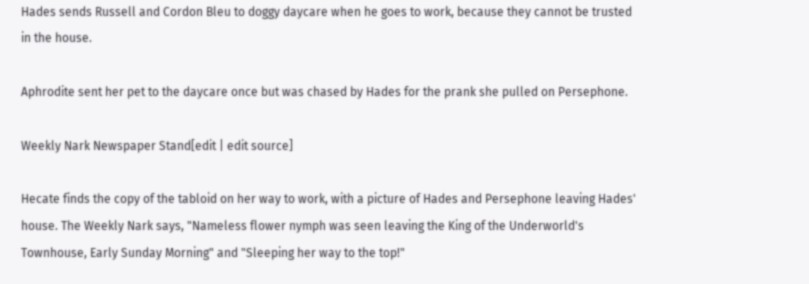Hades sends Russell and Cordon Bleu to doggy daycare when he goes to work, because they cannot be trusted in the house.

Aphrodite sent her pet to the daycare once but was chased by Hades for the prank she pulled on Persephone.

Weekly Nark Newspaper Stand[edit | edit source]

Hecate finds the copy of the tabloid on her way to work, with a picture of Hades and Persephone leaving Hades' house. The Weekly Nark says, "Nameless flower nymph was seen leaving the King of the Underworld's Townhouse, Early Sunday Morning" and "Sleeping her way to the top!"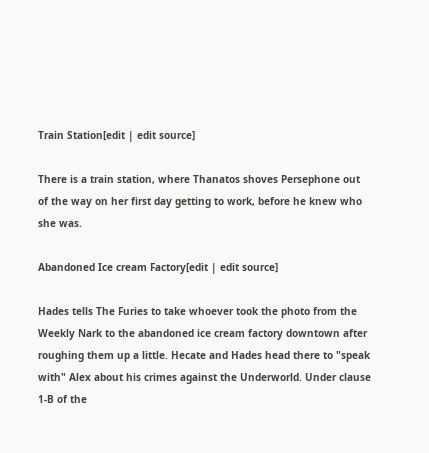Train Station[edit | edit source]

There is a train station, where Thanatos shoves Persephone out of the way on her first day getting to work, before he knew who she was.

Abandoned Ice cream Factory[edit | edit source]

Hades tells The Furies to take whoever took the photo from the Weekly Nark to the abandoned ice cream factory downtown after roughing them up a little. Hecate and Hades head there to "speak with" Alex about his crimes against the Underworld. Under clause 1-B of the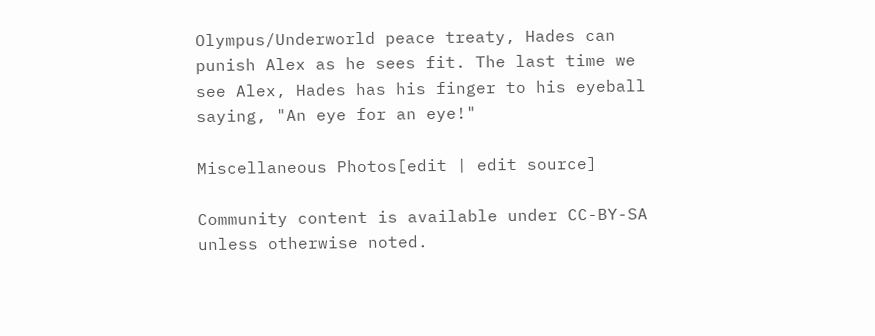Olympus/Underworld peace treaty, Hades can punish Alex as he sees fit. The last time we see Alex, Hades has his finger to his eyeball saying, "An eye for an eye!"

Miscellaneous Photos[edit | edit source]

Community content is available under CC-BY-SA unless otherwise noted.